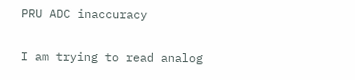PRU ADC inaccuracy

I am trying to read analog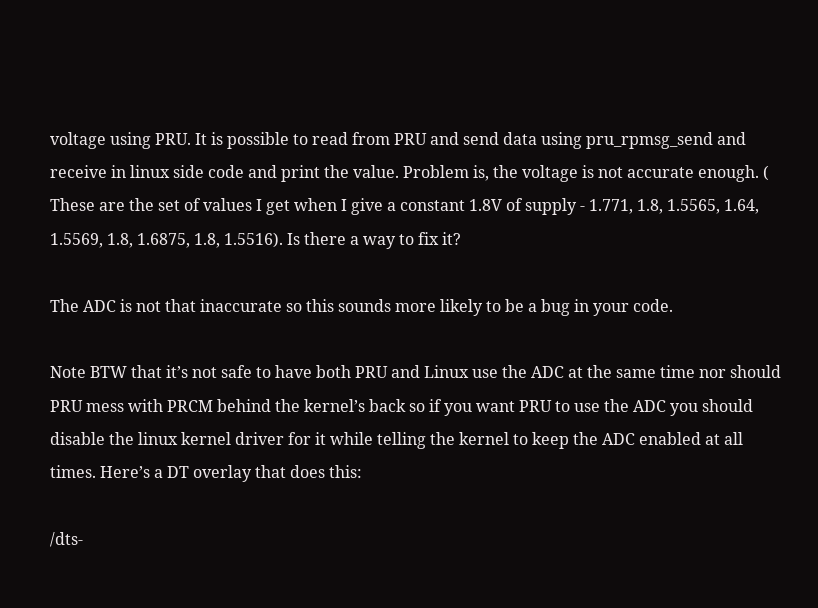voltage using PRU. It is possible to read from PRU and send data using pru_rpmsg_send and receive in linux side code and print the value. Problem is, the voltage is not accurate enough. ( These are the set of values I get when I give a constant 1.8V of supply - 1.771, 1.8, 1.5565, 1.64, 1.5569, 1.8, 1.6875, 1.8, 1.5516). Is there a way to fix it?

The ADC is not that inaccurate so this sounds more likely to be a bug in your code.

Note BTW that it’s not safe to have both PRU and Linux use the ADC at the same time nor should PRU mess with PRCM behind the kernel’s back so if you want PRU to use the ADC you should disable the linux kernel driver for it while telling the kernel to keep the ADC enabled at all times. Here’s a DT overlay that does this:

/dts-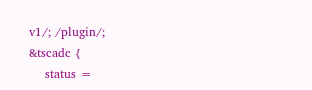v1/; /plugin/;
&tscadc {
    status =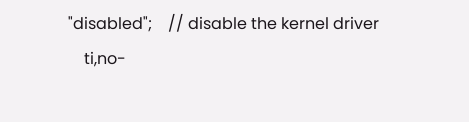"disabled";    // disable the kernel driver
    ti,no-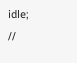idle;             //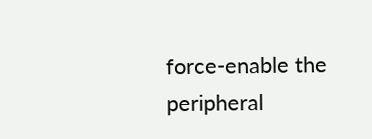force-enable the peripheral